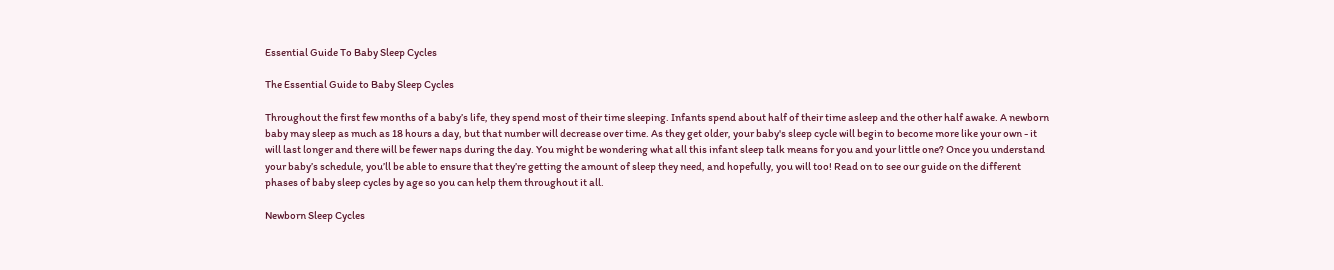Essential Guide To Baby Sleep Cycles

The Essential Guide to Baby Sleep Cycles

Throughout the first few months of a baby’s life, they spend most of their time sleeping. Infants spend about half of their time asleep and the other half awake. A newborn baby may sleep as much as 18 hours a day, but that number will decrease over time. As they get older, your baby's sleep cycle will begin to become more like your own - it will last longer and there will be fewer naps during the day. You might be wondering what all this infant sleep talk means for you and your little one? Once you understand your baby’s schedule, you’ll be able to ensure that they’re getting the amount of sleep they need, and hopefully, you will too! Read on to see our guide on the different phases of baby sleep cycles by age so you can help them throughout it all.

Newborn Sleep Cycles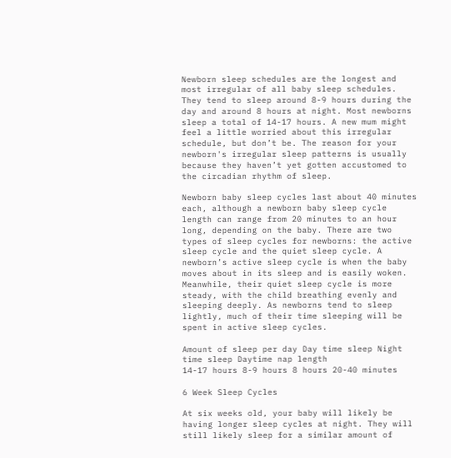Newborn sleep schedules are the longest and most irregular of all baby sleep schedules. They tend to sleep around 8-9 hours during the day and around 8 hours at night. Most newborns sleep a total of 14-17 hours. A new mum might feel a little worried about this irregular schedule, but don’t be. The reason for your newborn's irregular sleep patterns is usually because they haven’t yet gotten accustomed to the circadian rhythm of sleep.

Newborn baby sleep cycles last about 40 minutes each, although a newborn baby sleep cycle length can range from 20 minutes to an hour long, depending on the baby. There are two types of sleep cycles for newborns: the active sleep cycle and the quiet sleep cycle. A newborn’s active sleep cycle is when the baby moves about in its sleep and is easily woken. Meanwhile, their quiet sleep cycle is more steady, with the child breathing evenly and sleeping deeply. As newborns tend to sleep lightly, much of their time sleeping will be spent in active sleep cycles.

Amount of sleep per day Day time sleep Night time sleep Daytime nap length
14-17 hours 8-9 hours 8 hours 20-40 minutes

6 Week Sleep Cycles

At six weeks old, your baby will likely be having longer sleep cycles at night. They will still likely sleep for a similar amount of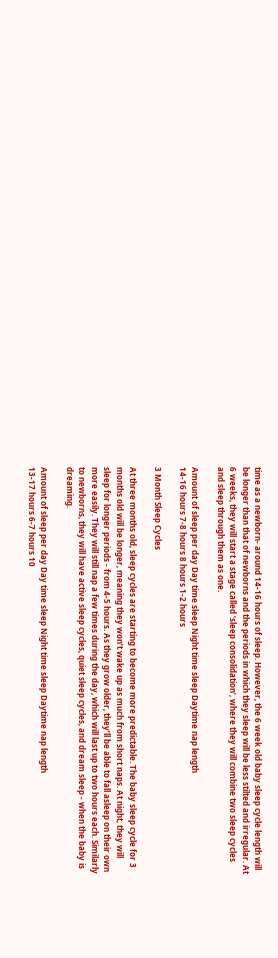time as a newborn- around 14-16 hours of sleep. However, the 6 week old baby sleep cycle length will be longer than that of newborns and the periods in which they sleep will be less stilted and irregular. At 6 weeks, they will start a stage called ‘sleep consolidation’, where they will combine two sleep cycles and sleep through them as one.

Amount of sleep per day Day time sleep Night time sleep Daytime nap length
14-16 hours 7-8 hours 8 hours 1-2 hours

3 Month Sleep Cycles

At three months old, sleep cycles are starting to become more predictable. The baby sleep cycle for 3 months old will be longer, meaning they won’t wake up as much from short naps. At night, they will sleep for longer periods - from 4-5 hours. As they grow older, they’ll be able to fall asleep on their own more easily. They will still nap a few times during the day, which will last up to two hours each. Similarly to newborns, they will have active sleep cycles, quiet sleep cycles, and dream sleep - when the baby is dreaming.

Amount of sleep per day Day time sleep Night time sleep Daytime nap length
13-17 hours 6-7 hours 10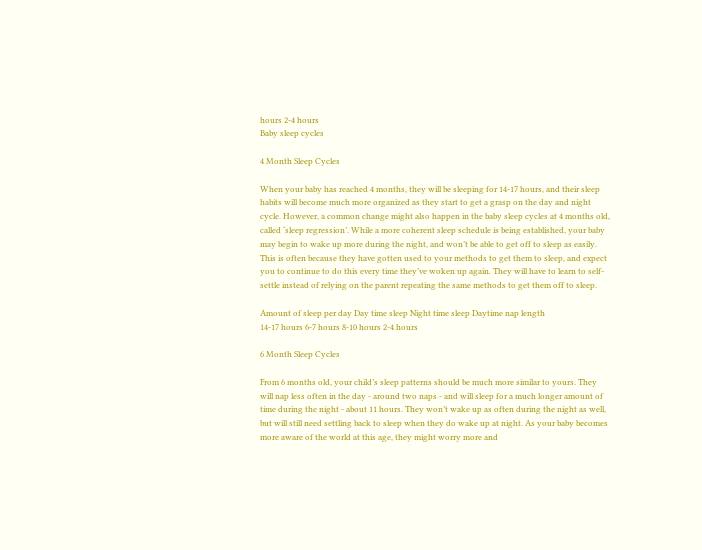hours 2-4 hours
Baby sleep cycles

4 Month Sleep Cycles

When your baby has reached 4 months, they will be sleeping for 14-17 hours, and their sleep habits will become much more organized as they start to get a grasp on the day and night cycle. However, a common change might also happen in the baby sleep cycles at 4 months old, called ‘sleep regression’. While a more coherent sleep schedule is being established, your baby may begin to wake up more during the night, and won’t be able to get off to sleep as easily. This is often because they have gotten used to your methods to get them to sleep, and expect you to continue to do this every time they’ve woken up again. They will have to learn to self-settle instead of relying on the parent repeating the same methods to get them off to sleep.

Amount of sleep per day Day time sleep Night time sleep Daytime nap length
14-17 hours 6-7 hours 8-10 hours 2-4 hours

6 Month Sleep Cycles

From 6 months old, your child’s sleep patterns should be much more similar to yours. They will nap less often in the day - around two naps - and will sleep for a much longer amount of time during the night - about 11 hours. They won’t wake up as often during the night as well, but will still need settling back to sleep when they do wake up at night. As your baby becomes more aware of the world at this age, they might worry more and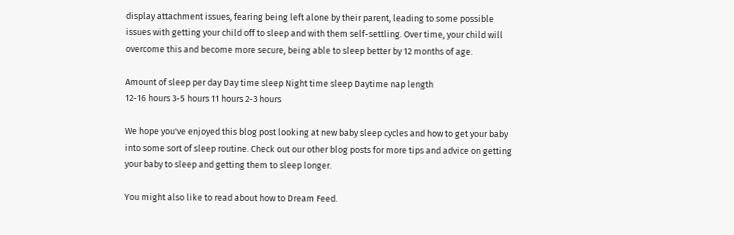display attachment issues, fearing being left alone by their parent, leading to some possible issues with getting your child off to sleep and with them self-settling. Over time, your child will overcome this and become more secure, being able to sleep better by 12 months of age.

Amount of sleep per day Day time sleep Night time sleep Daytime nap length
12-16 hours 3-5 hours 11 hours 2-3 hours

We hope you've enjoyed this blog post looking at new baby sleep cycles and how to get your baby into some sort of sleep routine. Check out our other blog posts for more tips and advice on getting your baby to sleep and getting them to sleep longer.

You might also like to read about how to Dream Feed.